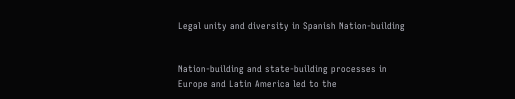Legal unity and diversity in Spanish Nation-building


Nation-building and state-building processes in Europe and Latin America led to the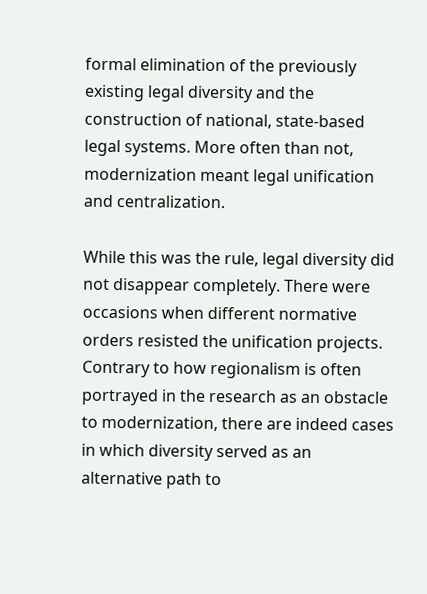formal elimination of the previously existing legal diversity and the construction of national, state-based legal systems. More often than not, modernization meant legal unification and centralization.

While this was the rule, legal diversity did not disappear completely. There were occasions when different normative orders resisted the unification projects. Contrary to how regionalism is often portrayed in the research as an obstacle to modernization, there are indeed cases in which diversity served as an alternative path to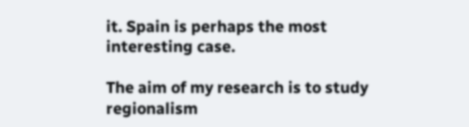it. Spain is perhaps the most interesting case.

The aim of my research is to study regionalism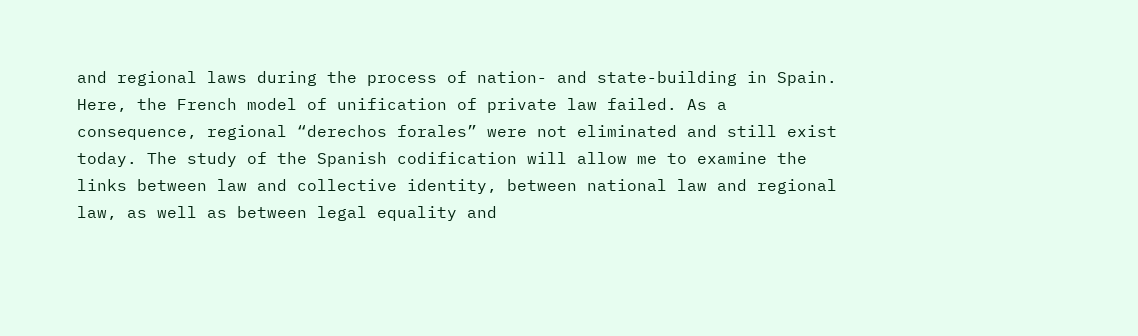and regional laws during the process of nation- and state-building in Spain. Here, the French model of unification of private law failed. As a consequence, regional “derechos forales” were not eliminated and still exist today. The study of the Spanish codification will allow me to examine the links between law and collective identity, between national law and regional law, as well as between legal equality and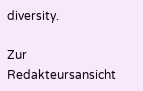diversity.

Zur Redakteursansicht